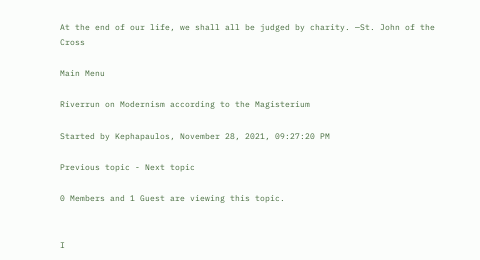At the end of our life, we shall all be judged by charity. —St. John of the Cross

Main Menu

Riverrun on Modernism according to the Magisterium

Started by Kephapaulos, November 28, 2021, 09:27:20 PM

Previous topic - Next topic

0 Members and 1 Guest are viewing this topic.


I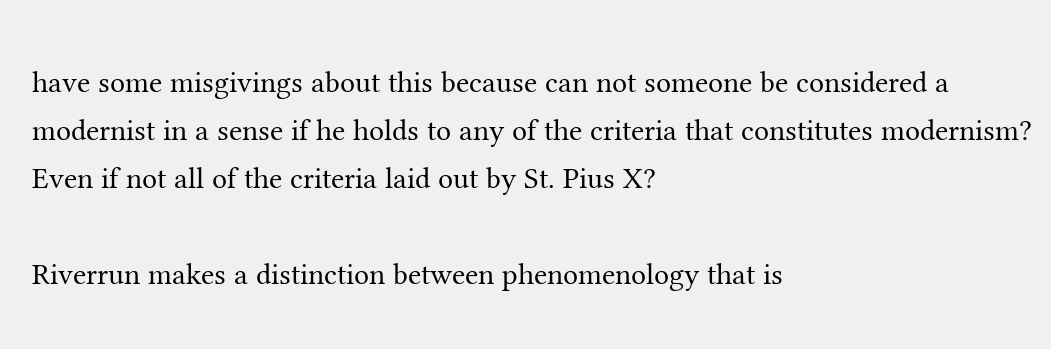have some misgivings about this because can not someone be considered a modernist in a sense if he holds to any of the criteria that constitutes modernism? Even if not all of the criteria laid out by St. Pius X?

Riverrun makes a distinction between phenomenology that is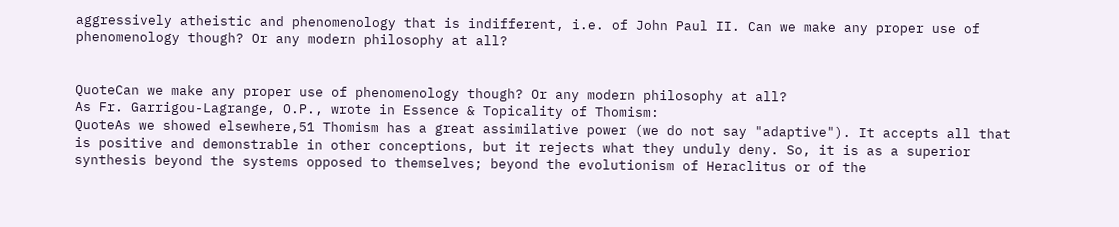aggressively atheistic and phenomenology that is indifferent, i.e. of John Paul II. Can we make any proper use of phenomenology though? Or any modern philosophy at all?


QuoteCan we make any proper use of phenomenology though? Or any modern philosophy at all?
As Fr. Garrigou-Lagrange, O.P., wrote in Essence & Topicality of Thomism:
QuoteAs we showed elsewhere,51 Thomism has a great assimilative power (we do not say "adaptive"). It accepts all that is positive and demonstrable in other conceptions, but it rejects what they unduly deny. So, it is as a superior synthesis beyond the systems opposed to themselves; beyond the evolutionism of Heraclitus or of the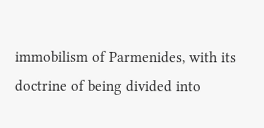immobilism of Parmenides, with its doctrine of being divided into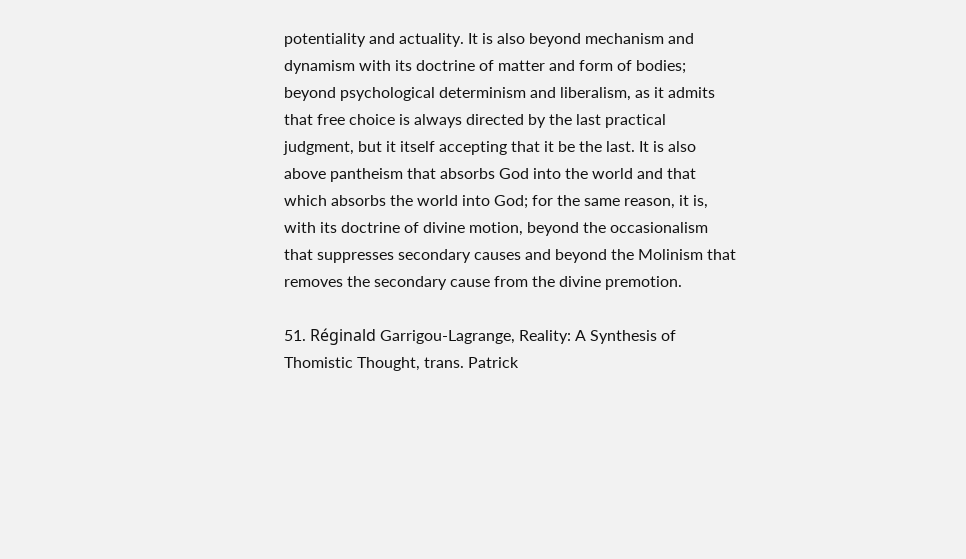potentiality and actuality. It is also beyond mechanism and dynamism with its doctrine of matter and form of bodies; beyond psychological determinism and liberalism, as it admits that free choice is always directed by the last practical judgment, but it itself accepting that it be the last. It is also above pantheism that absorbs God into the world and that which absorbs the world into God; for the same reason, it is, with its doctrine of divine motion, beyond the occasionalism that suppresses secondary causes and beyond the Molinism that removes the secondary cause from the divine premotion.

51. Réginald Garrigou-Lagrange, Reality: A Synthesis of Thomistic Thought, trans. Patrick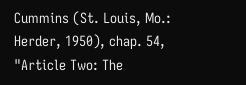Cummins (St. Louis, Mo.: Herder, 1950), chap. 54, "Article Two: The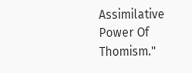Assimilative Power Of Thomism."